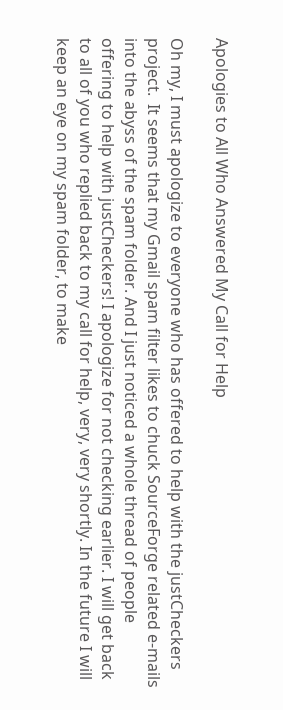Apologies to All Who Answered My Call for Help

Oh my, I must apologize to everyone who has offered to help with the justCheckers project.  It seems that my Gmail spam filter likes to chuck SourceForge related e-mails into the abyss of the spam folder. And I just noticed a whole thread of people offering to help with justCheckers! I apologize for not checking earlier. I will get back to all of you who replied back to my call for help, very, very shortly. In the future I will keep an eye on my spam folder, to make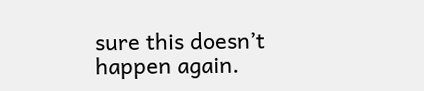sure this doesn’t happen again.